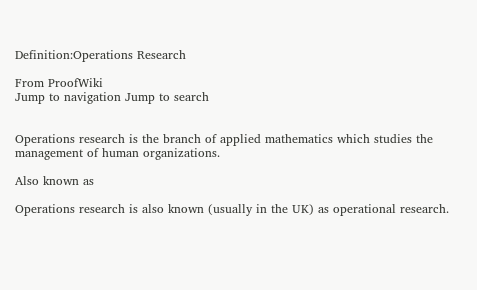Definition:Operations Research

From ProofWiki
Jump to navigation Jump to search


Operations research is the branch of applied mathematics which studies the management of human organizations.

Also known as

Operations research is also known (usually in the UK) as operational research.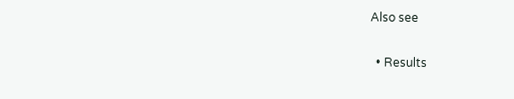Also see

  • Results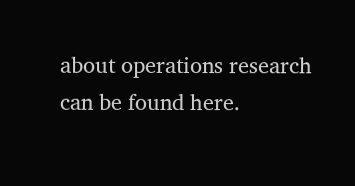about operations research can be found here.